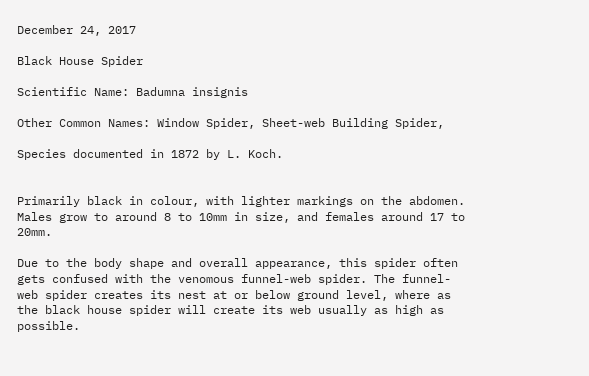December 24, 2017

Black House Spider

Scientific Name: Badumna insignis

Other Common Names: Window Spider, Sheet-web Building Spider,

Species documented in 1872 by L. Koch.


Primarily black in colour, with lighter markings on the abdomen. Males grow to around 8 to 10mm in size, and females around 17 to 20mm.

Due to the body shape and overall appearance, this spider often gets confused with the venomous funnel-web spider. The funnel-web spider creates its nest at or below ground level, where as the black house spider will create its web usually as high as possible.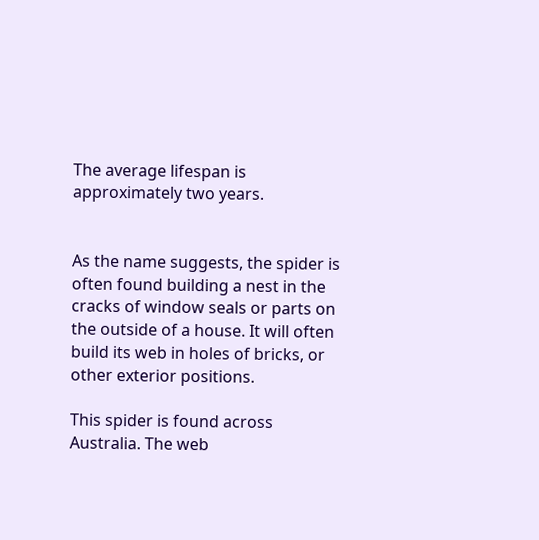The average lifespan is approximately two years.


As the name suggests, the spider is often found building a nest in the cracks of window seals or parts on the outside of a house. It will often build its web in holes of bricks, or other exterior positions.

This spider is found across Australia. The web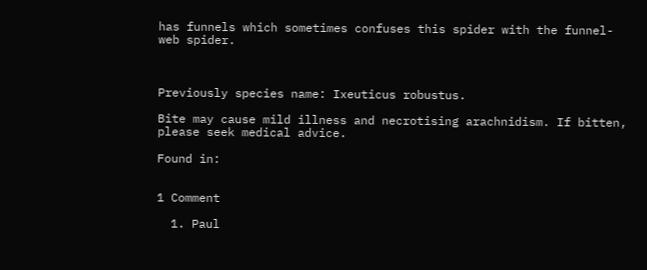has funnels which sometimes confuses this spider with the funnel-web spider.



Previously species name: Ixeuticus robustus.

Bite may cause mild illness and necrotising arachnidism. If bitten, please seek medical advice.

Found in:


1 Comment

  1. Paul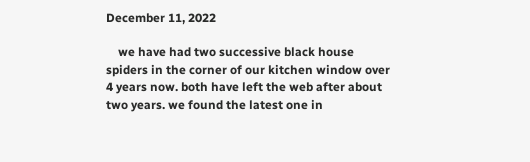December 11, 2022

    we have had two successive black house spiders in the corner of our kitchen window over 4 years now. both have left the web after about two years. we found the latest one in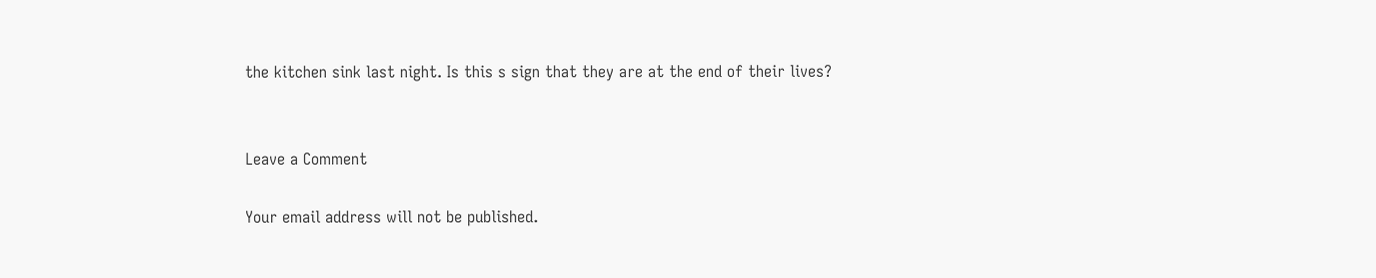the kitchen sink last night. Is this s sign that they are at the end of their lives?


Leave a Comment

Your email address will not be published.